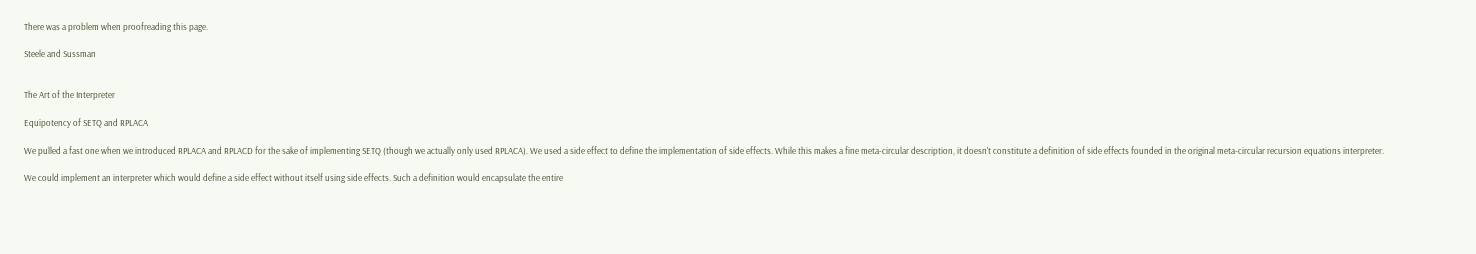There was a problem when proofreading this page.

Steele and Sussman


The Art of the Interpreter

Equipotency of SETQ and RPLACA

We pulled a fast one when we introduced RPLACA and RPLACD for the sake of implementing SETQ (though we actually only used RPLACA). We used a side effect to define the implementation of side effects. While this makes a fine meta-circular description, it doesn't constitute a definition of side effects founded in the original meta-circular recursion equations interpreter.

We could implement an interpreter which would define a side effect without itself using side effects. Such a definition would encapsulate the entire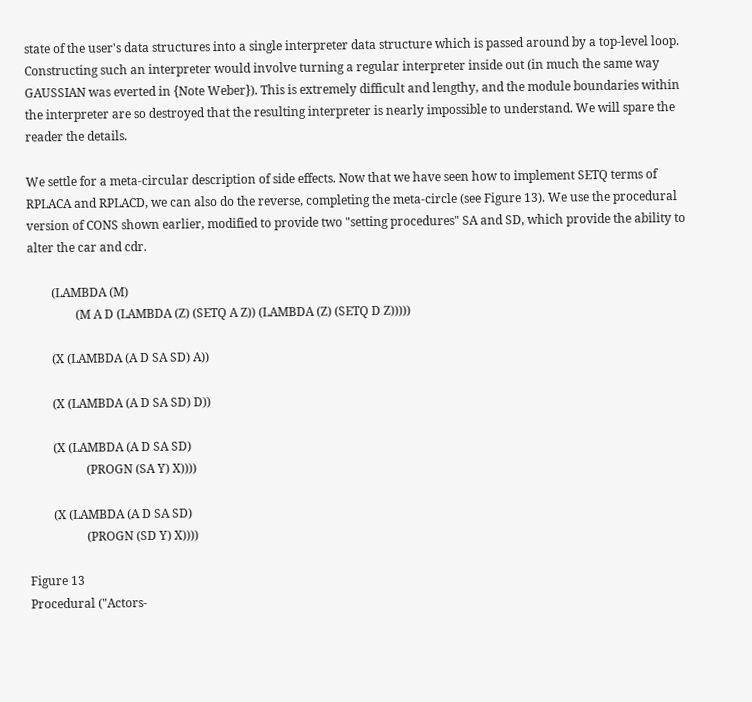state of the user's data structures into a single interpreter data structure which is passed around by a top-level loop. Constructing such an interpreter would involve turning a regular interpreter inside out (in much the same way GAUSSIAN was everted in {Note Weber}). This is extremely difficult and lengthy, and the module boundaries within the interpreter are so destroyed that the resulting interpreter is nearly impossible to understand. We will spare the reader the details.

We settle for a meta-circular description of side effects. Now that we have seen how to implement SETQ terms of RPLACA and RPLACD, we can also do the reverse, completing the meta-circle (see Figure 13). We use the procedural version of CONS shown earlier, modified to provide two "setting procedures" SA and SD, which provide the ability to alter the car and cdr.

        (LAMBDA (M)
                (M A D (LAMBDA (Z) (SETQ A Z)) (LAMBDA (Z) (SETQ D Z)))))

        (X (LAMBDA (A D SA SD) A))

        (X (LAMBDA (A D SA SD) D))

        (X (LAMBDA (A D SA SD)
                   (PROGN (SA Y) X))))

        (X (LAMBDA (A D SA SD)
                   (PROGN (SD Y) X))))

Figure 13
Procedural ("Actors-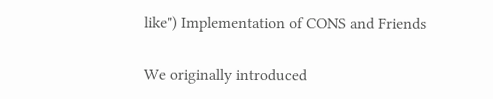like") Implementation of CONS and Friends

We originally introduced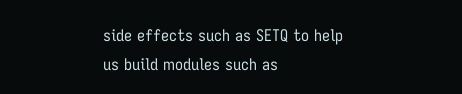side effects such as SETQ to help us build modules such as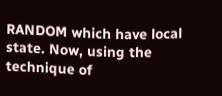RANDOM which have local state. Now, using the technique of